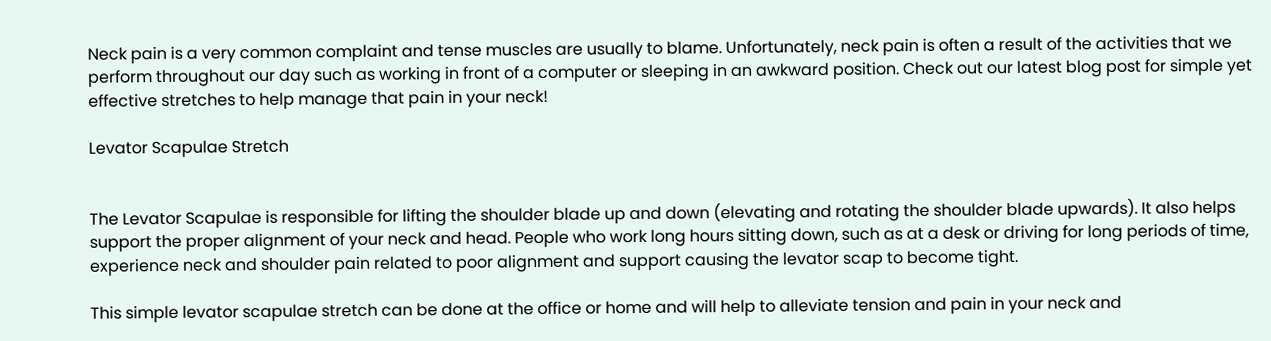Neck pain is a very common complaint and tense muscles are usually to blame. Unfortunately, neck pain is often a result of the activities that we perform throughout our day such as working in front of a computer or sleeping in an awkward position. Check out our latest blog post for simple yet effective stretches to help manage that pain in your neck!

Levator Scapulae Stretch


The Levator Scapulae is responsible for lifting the shoulder blade up and down (elevating and rotating the shoulder blade upwards). It also helps support the proper alignment of your neck and head. People who work long hours sitting down, such as at a desk or driving for long periods of time, experience neck and shoulder pain related to poor alignment and support causing the levator scap to become tight.

This simple levator scapulae stretch can be done at the office or home and will help to alleviate tension and pain in your neck and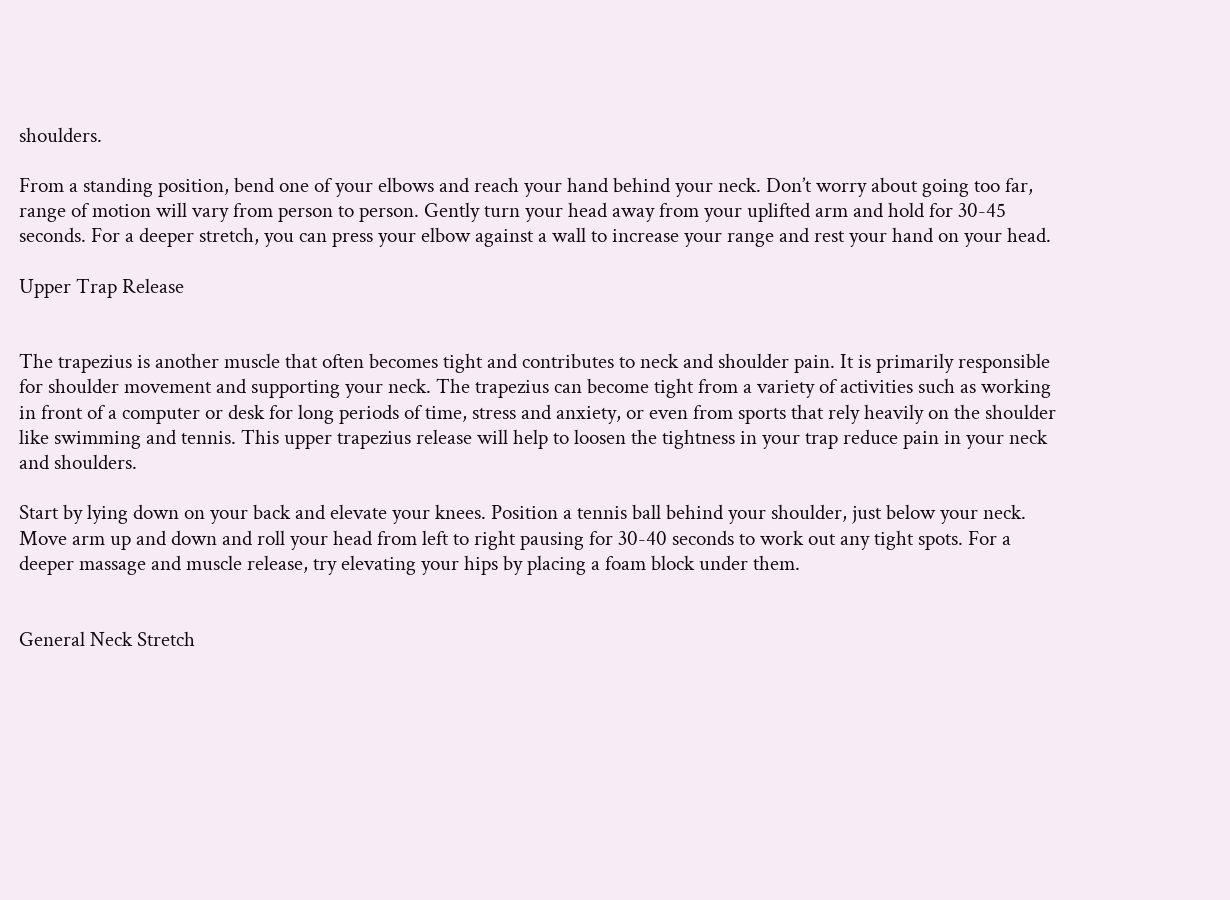shoulders.

From a standing position, bend one of your elbows and reach your hand behind your neck. Don’t worry about going too far, range of motion will vary from person to person. Gently turn your head away from your uplifted arm and hold for 30-45 seconds. For a deeper stretch, you can press your elbow against a wall to increase your range and rest your hand on your head.

Upper Trap Release


The trapezius is another muscle that often becomes tight and contributes to neck and shoulder pain. It is primarily responsible for shoulder movement and supporting your neck. The trapezius can become tight from a variety of activities such as working in front of a computer or desk for long periods of time, stress and anxiety, or even from sports that rely heavily on the shoulder like swimming and tennis. This upper trapezius release will help to loosen the tightness in your trap reduce pain in your neck and shoulders.

Start by lying down on your back and elevate your knees. Position a tennis ball behind your shoulder, just below your neck. Move arm up and down and roll your head from left to right pausing for 30-40 seconds to work out any tight spots. For a deeper massage and muscle release, try elevating your hips by placing a foam block under them.


General Neck Stretch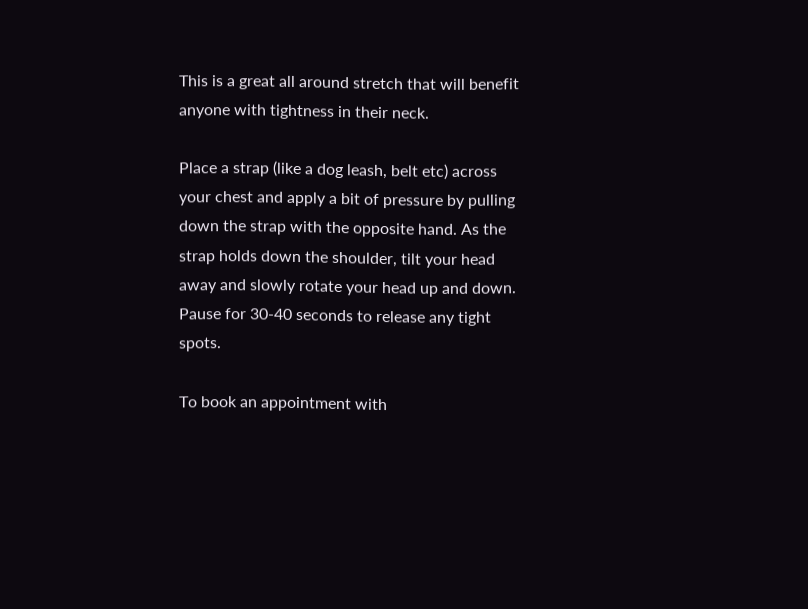This is a great all around stretch that will benefit anyone with tightness in their neck.

Place a strap (like a dog leash, belt etc) across your chest and apply a bit of pressure by pulling down the strap with the opposite hand. As the strap holds down the shoulder, tilt your head away and slowly rotate your head up and down. Pause for 30-40 seconds to release any tight spots.

To book an appointment with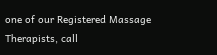one of our Registered Massage Therapists, call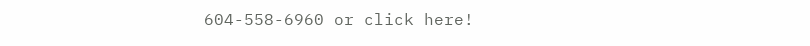604-558-6960 or click here!